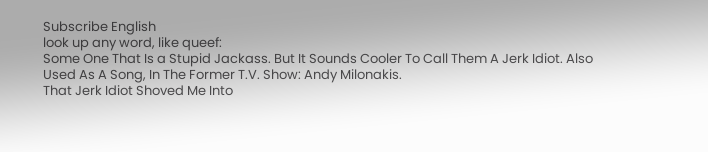Subscribe English
look up any word, like queef:
Some One That Is a Stupid Jackass. But It Sounds Cooler To Call Them A Jerk Idiot. Also Used As A Song, In The Former T.V. Show: Andy Milonakis.
That Jerk Idiot Shoved Me Into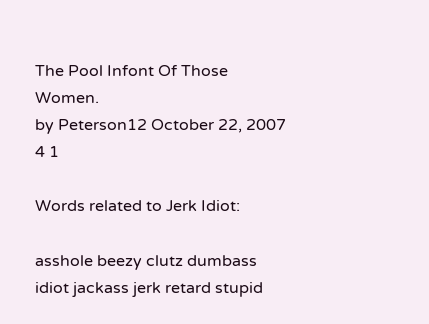The Pool Infont Of Those Women.
by Peterson12 October 22, 2007
4 1

Words related to Jerk Idiot:

asshole beezy clutz dumbass idiot jackass jerk retard stupid